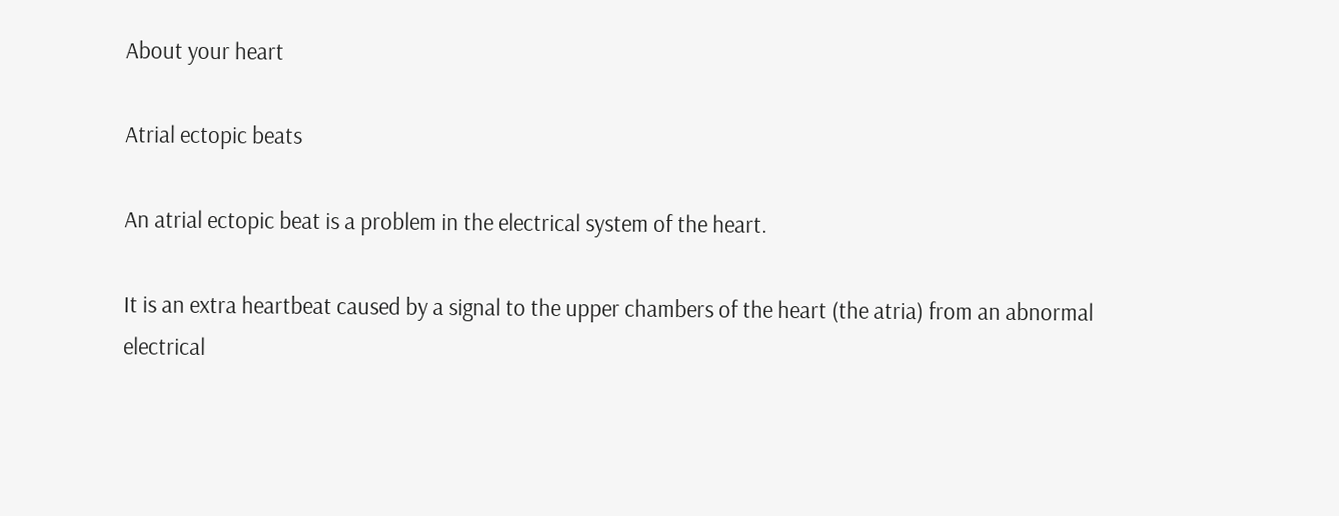About your heart

Atrial ectopic beats

An atrial ectopic beat is a problem in the electrical system of the heart.

It is an extra heartbeat caused by a signal to the upper chambers of the heart (the atria) from an abnormal electrical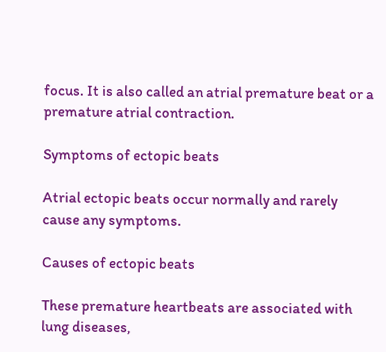focus. It is also called an atrial premature beat or a premature atrial contraction.

Symptoms of ectopic beats

Atrial ectopic beats occur normally and rarely cause any symptoms.

Causes of ectopic beats

These premature heartbeats are associated with lung diseases,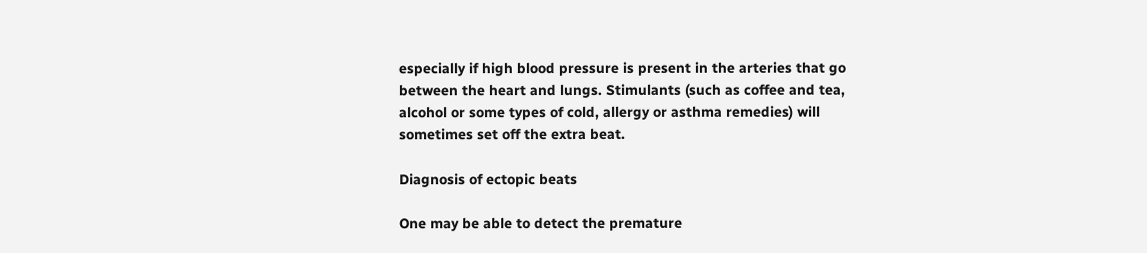especially if high blood pressure is present in the arteries that go between the heart and lungs. Stimulants (such as coffee and tea, alcohol or some types of cold, allergy or asthma remedies) will sometimes set off the extra beat.

Diagnosis of ectopic beats

One may be able to detect the premature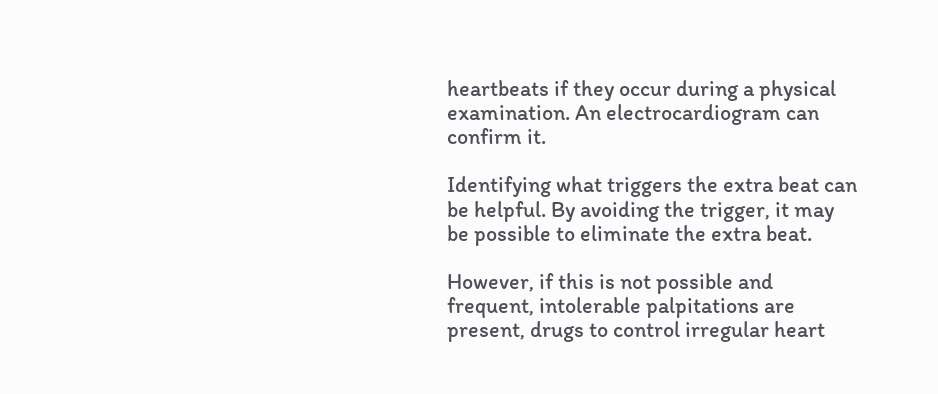heartbeats if they occur during a physical examination. An electrocardiogram can confirm it.

Identifying what triggers the extra beat can be helpful. By avoiding the trigger, it may be possible to eliminate the extra beat.

However, if this is not possible and frequent, intolerable palpitations are present, drugs to control irregular heart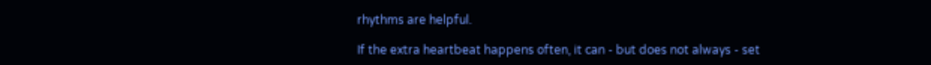rhythms are helpful.

If the extra heartbeat happens often, it can - but does not always - set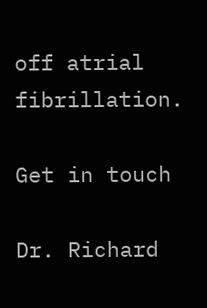off atrial fibrillation.

Get in touch

Dr. Richard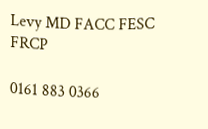Levy MD FACC FESC FRCP

0161 883 0366